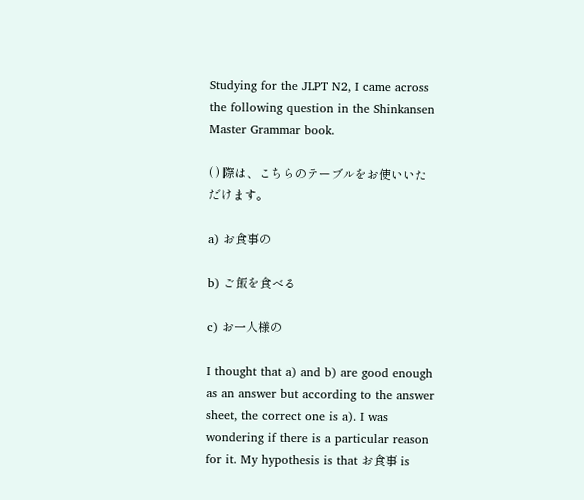Studying for the JLPT N2, I came across the following question in the Shinkansen Master Grammar book.

( ) 際は、こちらのテーブルをお使いいただけます。

a) お食事の

b) ご飯を食べる

c) お一人様の

I thought that a) and b) are good enough as an answer but according to the answer sheet, the correct one is a). I was wondering if there is a particular reason for it. My hypothesis is that お食事 is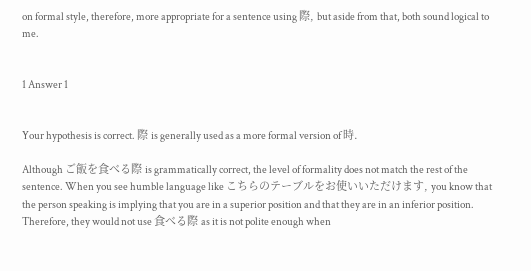on formal style, therefore, more appropriate for a sentence using 際, but aside from that, both sound logical to me.


1 Answer 1


Your hypothesis is correct. 際 is generally used as a more formal version of 時.

Although ご飯を食べる際 is grammatically correct, the level of formality does not match the rest of the sentence. When you see humble language like こちらのテーブルをお使いいただけます, you know that the person speaking is implying that you are in a superior position and that they are in an inferior position. Therefore, they would not use 食べる際 as it is not polite enough when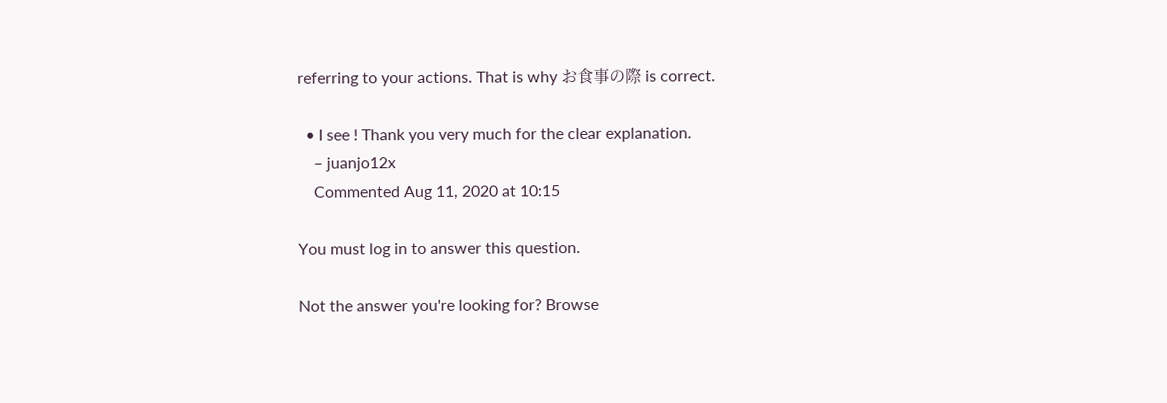referring to your actions. That is why お食事の際 is correct.

  • I see ! Thank you very much for the clear explanation.
    – juanjo12x
    Commented Aug 11, 2020 at 10:15

You must log in to answer this question.

Not the answer you're looking for? Browse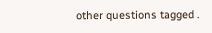other questions tagged .